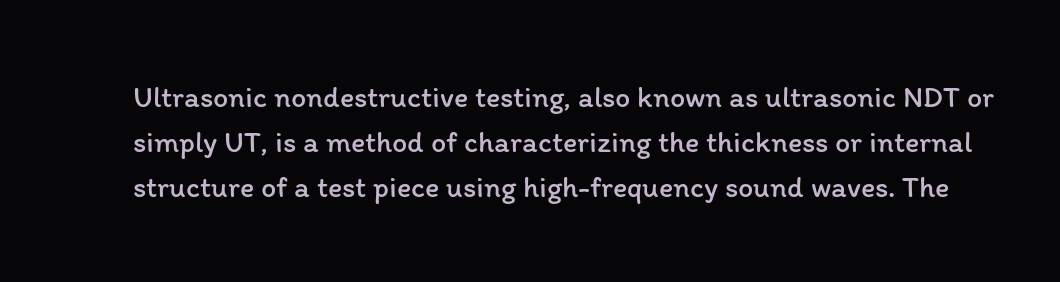Ultrasonic nondestructive testing, also known as ultrasonic NDT or simply UT, is a method of characterizing the thickness or internal structure of a test piece using high-frequency sound waves. The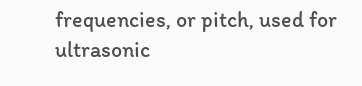frequencies, or pitch, used for ultrasonic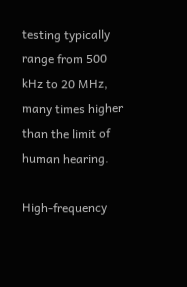testing typically range from 500 kHz to 20 MHz, many times higher than the limit of human hearing.

High-frequency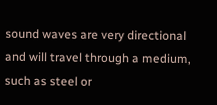sound waves are very directional and will travel through a medium, such as steel or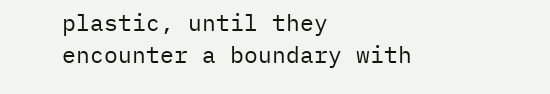plastic, until they encounter a boundary with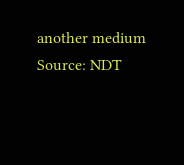another medium
Source: NDT